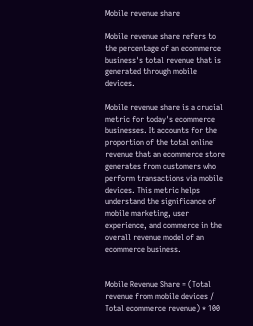Mobile revenue share

Mobile revenue share refers to the percentage of an ecommerce business's total revenue that is generated through mobile devices.

Mobile revenue share is a crucial metric for today's ecommerce businesses. It accounts for the proportion of the total online revenue that an ecommerce store generates from customers who perform transactions via mobile devices. This metric helps understand the significance of mobile marketing, user experience, and commerce in the overall revenue model of an ecommerce business.


Mobile Revenue Share = (Total revenue from mobile devices / Total ecommerce revenue) * 100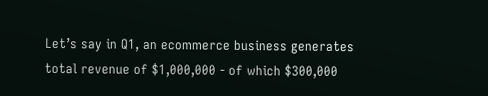Let’s say in Q1, an ecommerce business generates total revenue of $1,000,000 - of which $300,000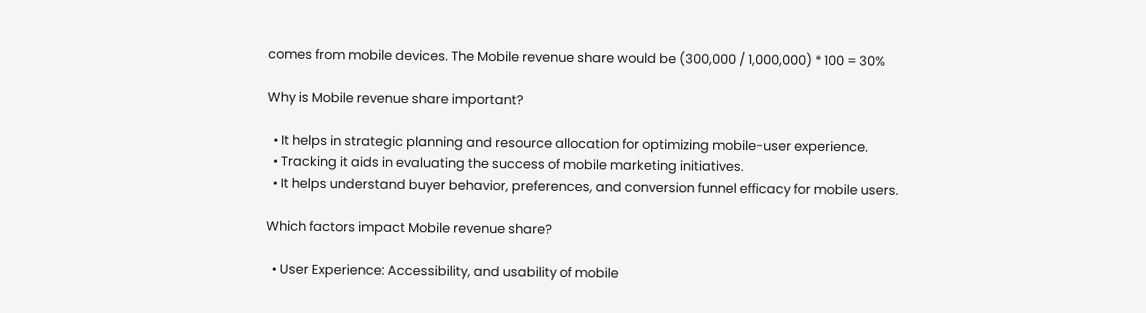comes from mobile devices. The Mobile revenue share would be (300,000 / 1,000,000) * 100 = 30%

Why is Mobile revenue share important?

  • It helps in strategic planning and resource allocation for optimizing mobile-user experience.
  • Tracking it aids in evaluating the success of mobile marketing initiatives.
  • It helps understand buyer behavior, preferences, and conversion funnel efficacy for mobile users.

Which factors impact Mobile revenue share?

  • User Experience: Accessibility, and usability of mobile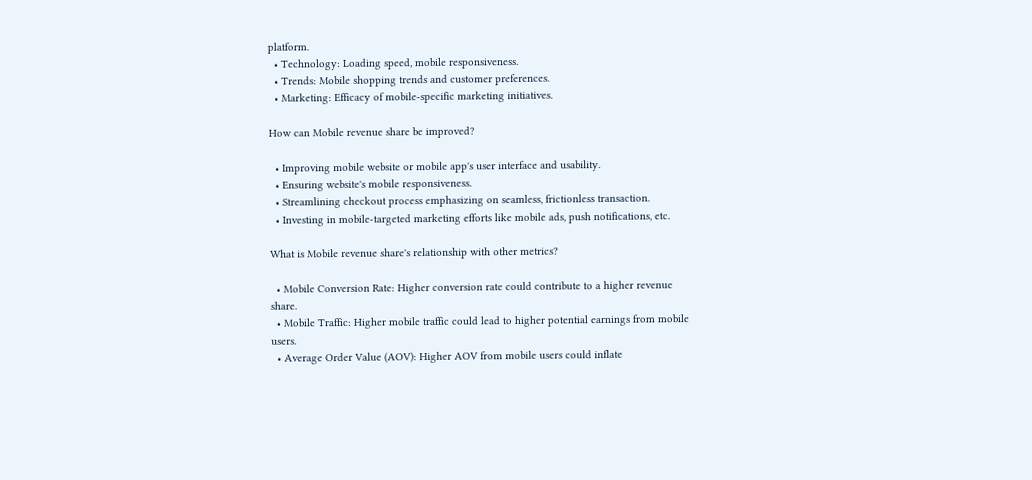platform.
  • Technology: Loading speed, mobile responsiveness.
  • Trends: Mobile shopping trends and customer preferences.
  • Marketing: Efficacy of mobile-specific marketing initiatives.

How can Mobile revenue share be improved?

  • Improving mobile website or mobile app's user interface and usability.
  • Ensuring website's mobile responsiveness.
  • Streamlining checkout process emphasizing on seamless, frictionless transaction.
  • Investing in mobile-targeted marketing efforts like mobile ads, push notifications, etc.

What is Mobile revenue share's relationship with other metrics?

  • Mobile Conversion Rate: Higher conversion rate could contribute to a higher revenue share.
  • Mobile Traffic: Higher mobile traffic could lead to higher potential earnings from mobile users.
  • Average Order Value (AOV): Higher AOV from mobile users could inflate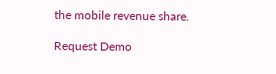the mobile revenue share.

Request Demo